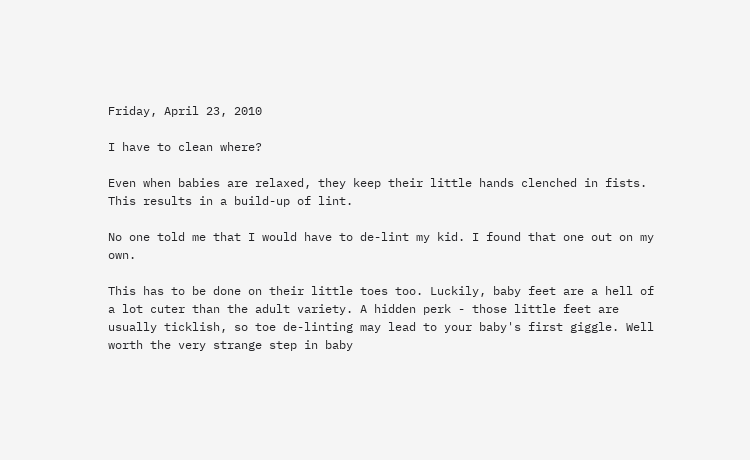Friday, April 23, 2010

I have to clean where?

Even when babies are relaxed, they keep their little hands clenched in fists. This results in a build-up of lint.

No one told me that I would have to de-lint my kid. I found that one out on my own.

This has to be done on their little toes too. Luckily, baby feet are a hell of a lot cuter than the adult variety. A hidden perk - those little feet are usually ticklish, so toe de-linting may lead to your baby's first giggle. Well worth the very strange step in baby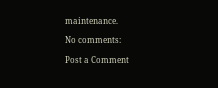maintenance.

No comments:

Post a Comment